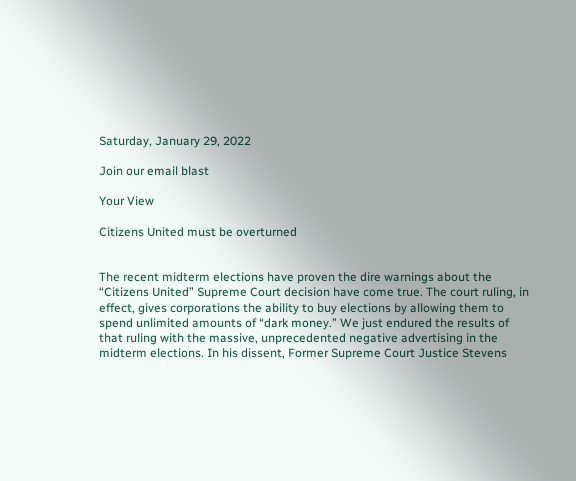Saturday, January 29, 2022

Join our email blast

Your View

Citizens United must be overturned


The recent midterm elections have proven the dire warnings about the “Citizens United” Supreme Court decision have come true. The court ruling, in effect, gives corporations the ability to buy elections by allowing them to spend unlimited amounts of “dark money.” We just endured the results of that ruling with the massive, unprecedented negative advertising in the midterm elections. In his dissent, Former Supreme Court Justice Stevens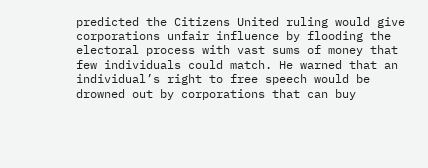predicted the Citizens United ruling would give corporations unfair influence by flooding the electoral process with vast sums of money that few individuals could match. He warned that an individual’s right to free speech would be drowned out by corporations that can buy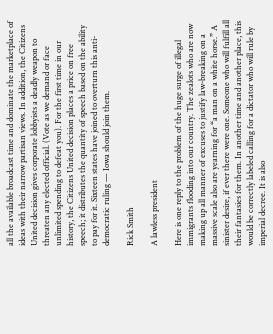all the available broadcast time and dominate the marketplace of ideas with their narrow partisan views. In addition, the Citizens United decision gives corporate lobbyists a deadly weapon to threaten any elected official. (Vote as we demand or face unlimited spending to defeat you). For the first time in our history, the Citizens United decision places a price on free speech; it distributes the quantity of speech based on the ability to pay for it. Sixteen states have joined to overturn this anti-democratic ruling — Iowa should join them.

Rick Smith

A lawless president

Here is one reply to the problem of the huge surge of illegal immigrants flooding into our country. The zealots who are now making up all manner of excuses to justify law-breaking on a massive scale also are yearning for “a man on a white horse.” A sinister desire, if ever there were one. Someone who will fulfill all their fantasies for them. In another time and another place, this would be correctly labeled calling for a dictator who will rule by imperial decree. It is also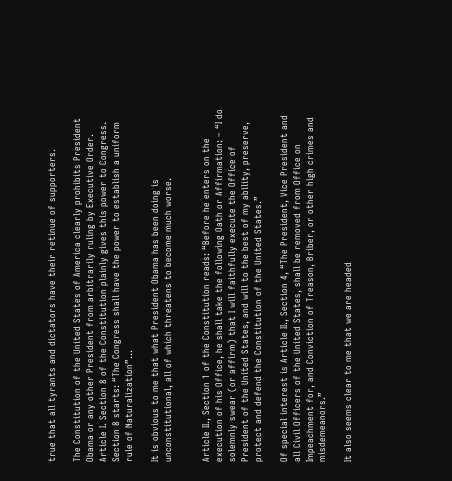true that all tyrants and dictators have their retinue of supporters.

The Constitution of the United States of America clearly prohibits President Obama or any other President from arbitrarily ruling by Executive Order. Article I. Section 8 of the Constitution plainly gives this power to Congress. Section 8 starts: “The Congress shall have the power to establish a uniform rule of Naturalization”…

It is obvious to me that what President Obama has been doing is unconstitutional, all of which threatens to become much worse.


Article II., Section 1 of the Constitution reads: “Before he enters on the execution of his Office, he shall take the following Oath or Affirmation: – “I do solemnly swear (or affirm) that I will faithfully execute the Office of President of the United States, and will to the best of my ability, preserve, protect and defend the Constitution of the United States.”

Of special interest is Article II., Section 4, “The President, Vice President and all Civil Officers of the United States, shall be removed from Office on Impeachment for, and Conviction of Treason, Briber, or other high crimes and misdemeanors.”

It also seems clear to me that we are headed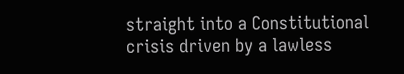straight into a Constitutional crisis driven by a lawless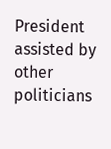President assisted by other politicians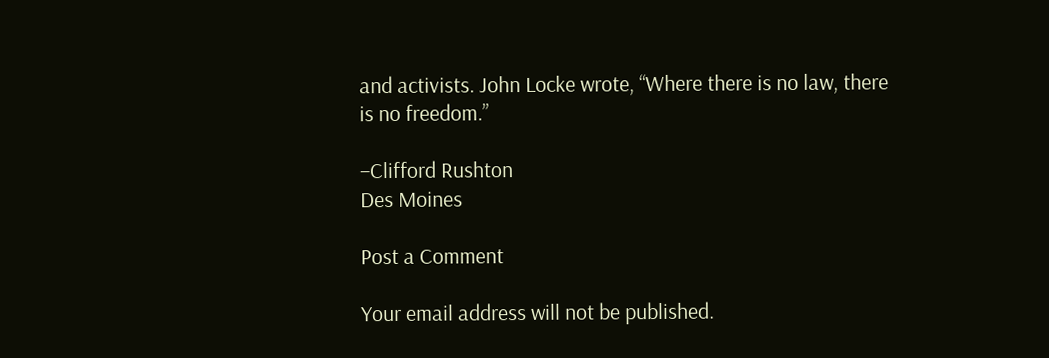and activists. John Locke wrote, “Where there is no law, there is no freedom.”

–Clifford Rushton
Des Moines

Post a Comment

Your email address will not be published.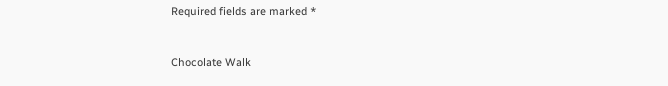Required fields are marked *


Chocolate Walk